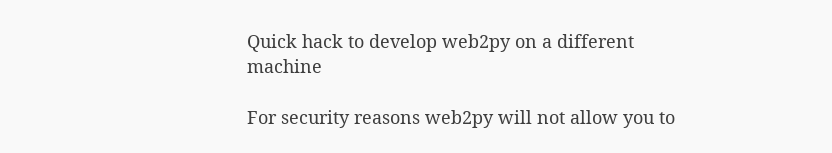Quick hack to develop web2py on a different machine

For security reasons web2py will not allow you to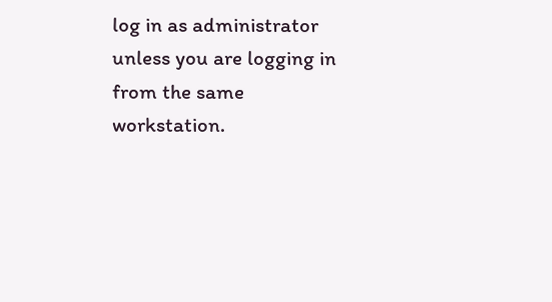log in as administrator unless you are logging in from the same workstation.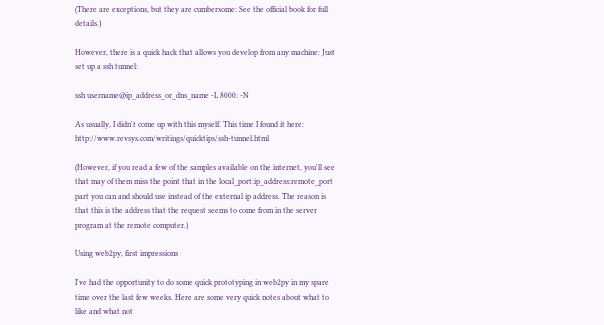(There are exceptions, but they are cumbersome: See the official book for full details.)

However, there is a quick hack that allows you develop from any machine: Just set up a ssh tunnel:

ssh username@ip_address_or_dns_name -L 8000: -N

As usually, I didn't come up with this myself. This time I found it here: http://www.revsys.com/writings/quicktips/ssh-tunnel.html

(However, if you read a few of the samples available on the internet, you'll see that may of them miss the point that in the local_port:ip_address:remote_port part you can and should use instead of the external ip address. The reason is that this is the address that the request seems to come from in the server program at the remote computer.)

Using web2py, first impressions

I've had the opportunity to do some quick prototyping in web2py in my spare time over the last few weeks. Here are some very quick notes about what to like and what not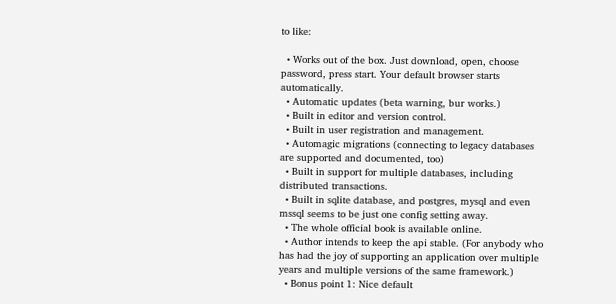to like:

  • Works out of the box. Just download, open, choose password, press start. Your default browser starts automatically.
  • Automatic updates (beta warning, bur works.)
  • Built in editor and version control.
  • Built in user registration and management.
  • Automagic migrations (connecting to legacy databases are supported and documented, too)
  • Built in support for multiple databases, including distributed transactions.
  • Built in sqlite database, and postgres, mysql and even mssql seems to be just one config setting away.
  • The whole official book is available online.
  • Author intends to keep the api stable. (For anybody who has had the joy of supporting an application over multiple years and multiple versions of the same framework.)
  • Bonus point 1: Nice default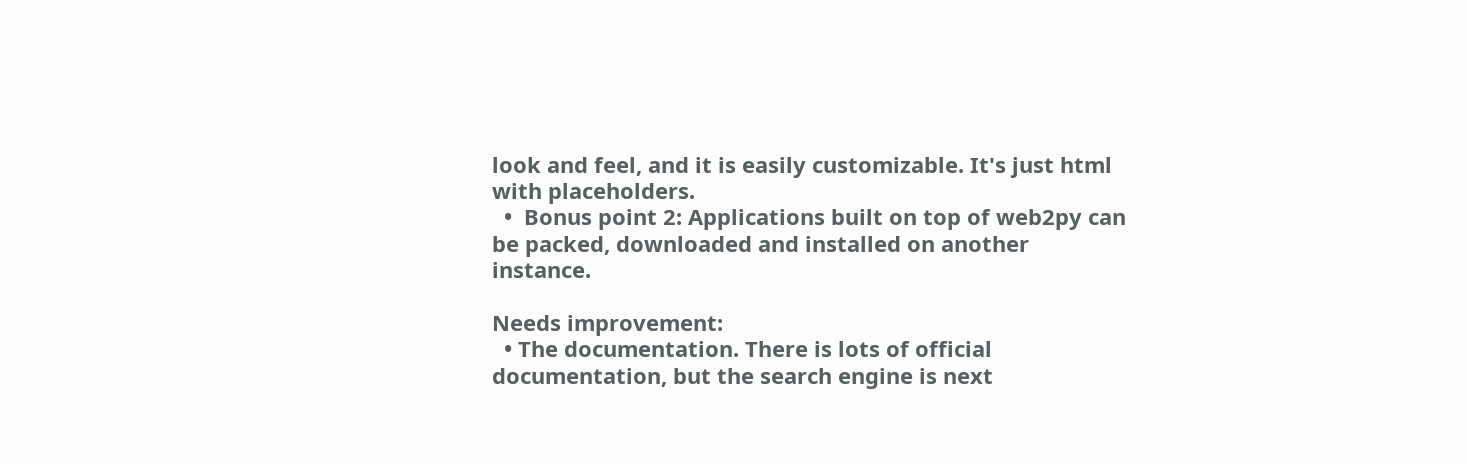look and feel, and it is easily customizable. It's just html with placeholders.
  •  Bonus point 2: Applications built on top of web2py can be packed, downloaded and installed on another instance.

Needs improvement:
  • The documentation. There is lots of official documentation, but the search engine is next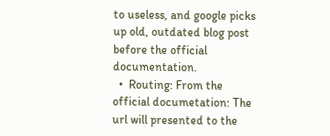to useless, and google picks up old, outdated blog post before the official documentation.
  •  Routing: From the official documetation: The url will presented to the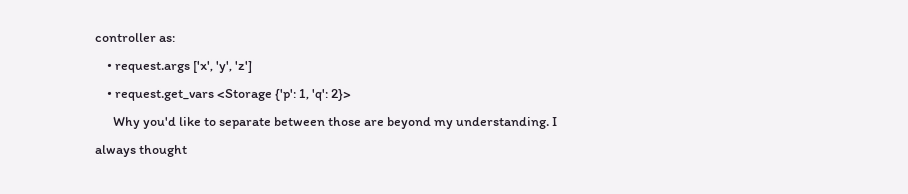controller as:
    • request.args ['x', 'y', 'z']
    • request.get_vars <Storage {'p': 1, 'q': 2}>
      Why you'd like to separate between those are beyond my understanding. I always thought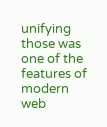unifying those was one of the features of modern web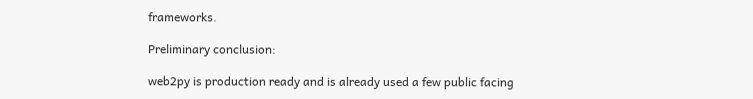frameworks.

Preliminary conclusion:

web2py is production ready and is already used a few public facing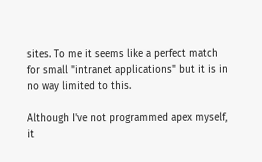sites. To me it seems like a perfect match for small "intranet applications" but it is in no way limited to this.

Although I've not programmed apex myself, it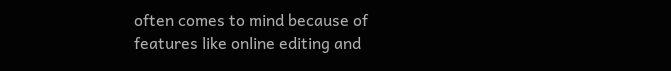often comes to mind because of features like online editing and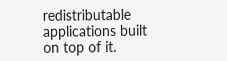redistributable applications built on top of it.